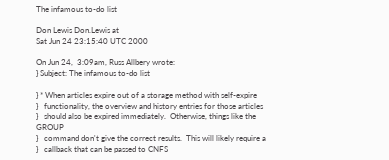The infamous to-do list

Don Lewis Don.Lewis at
Sat Jun 24 23:15:40 UTC 2000

On Jun 24,  3:09am, Russ Allbery wrote:
} Subject: The infamous to-do list

} * When articles expire out of a storage method with self-expire
}   functionality, the overview and history entries for those articles
}   should also be expired immediately.  Otherwise, things like the GROUP
}   command don't give the correct results.  This will likely require a
}   callback that can be passed to CNFS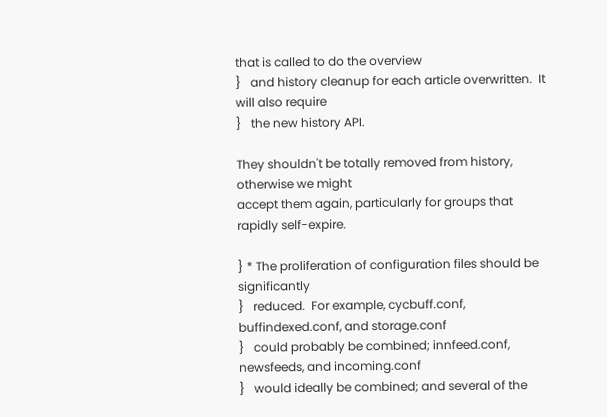that is called to do the overview
}   and history cleanup for each article overwritten.  It will also require
}   the new history API.

They shouldn't be totally removed from history, otherwise we might
accept them again, particularly for groups that rapidly self-expire.

} * The proliferation of configuration files should be significantly
}   reduced.  For example, cycbuff.conf, buffindexed.conf, and storage.conf
}   could probably be combined; innfeed.conf, newsfeeds, and incoming.conf
}   would ideally be combined; and several of the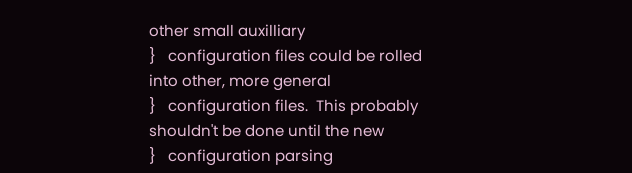other small auxilliary
}   configuration files could be rolled into other, more general
}   configuration files.  This probably shouldn't be done until the new
}   configuration parsing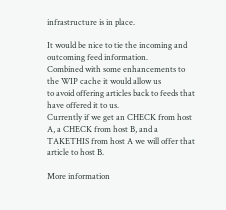infrastructure is in place.

It would be nice to tie the incoming and outcoming feed information.
Combined with some enhancements to the WIP cache it would allow us
to avoid offering articles back to feeds that have offered it to us.
Currently if we get an CHECK from host A, a CHECK from host B, and a
TAKETHIS from host A we will offer that article to host B.

More information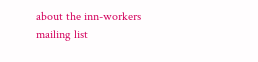about the inn-workers mailing list